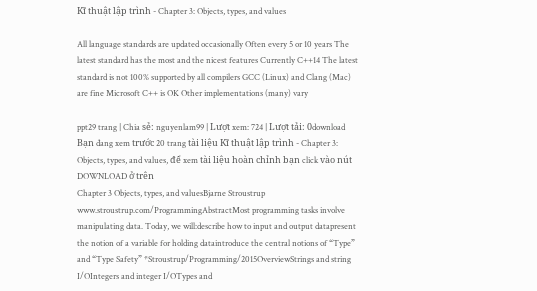Kĩ thuật lập trình - Chapter 3: Objects, types, and values

All language standards are updated occasionally Often every 5 or 10 years The latest standard has the most and the nicest features Currently C++14 The latest standard is not 100% supported by all compilers GCC (Linux) and Clang (Mac) are fine Microsoft C++ is OK Other implementations (many) vary

ppt29 trang | Chia sẻ: nguyenlam99 | Lượt xem: 724 | Lượt tải: 0download
Bạn đang xem trước 20 trang tài liệu Kĩ thuật lập trình - Chapter 3: Objects, types, and values, để xem tài liệu hoàn chỉnh bạn click vào nút DOWNLOAD ở trên
Chapter 3 Objects, types, and valuesBjarne Stroustrup www.stroustrup.com/ProgrammingAbstractMost programming tasks involve manipulating data. Today, we will:describe how to input and output datapresent the notion of a variable for holding dataintroduce the central notions of “Type” and “Type Safety” *Stroustrup/Programming/2015OverviewStrings and string I/OIntegers and integer I/OTypes and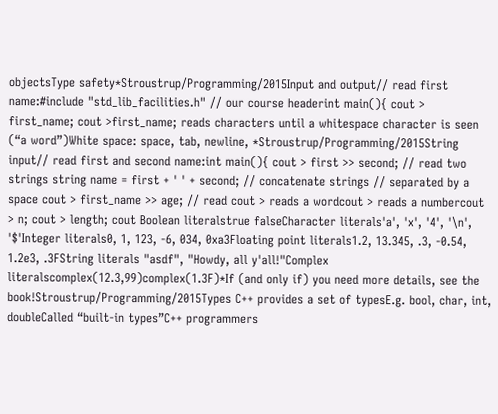objectsType safety*Stroustrup/Programming/2015Input and output// read first name:#include "std_lib_facilities.h" // our course headerint main(){ cout > first_name; cout >first_name; reads characters until a whitespace character is seen (“a word”)White space: space, tab, newline, *Stroustrup/Programming/2015String input// read first and second name:int main(){ cout > first >> second; // read two strings string name = first + ' ' + second; // concatenate strings // separated by a space cout > first_name >> age; // read cout > reads a wordcout > reads a numbercout > n; cout > length; cout Boolean literalstrue falseCharacter literals'a', 'x', '4', '\n', '$'Integer literals0, 1, 123, -6, 034, 0xa3Floating point literals1.2, 13.345, .3, -0.54, 1.2e3, .3FString literals "asdf", "Howdy, all y'all!"Complex literalscomplex(12.3,99)complex(1.3F)*If (and only if) you need more details, see the book!Stroustrup/Programming/2015Types C++ provides a set of typesE.g. bool, char, int, doubleCalled “built-in types”C++ programmers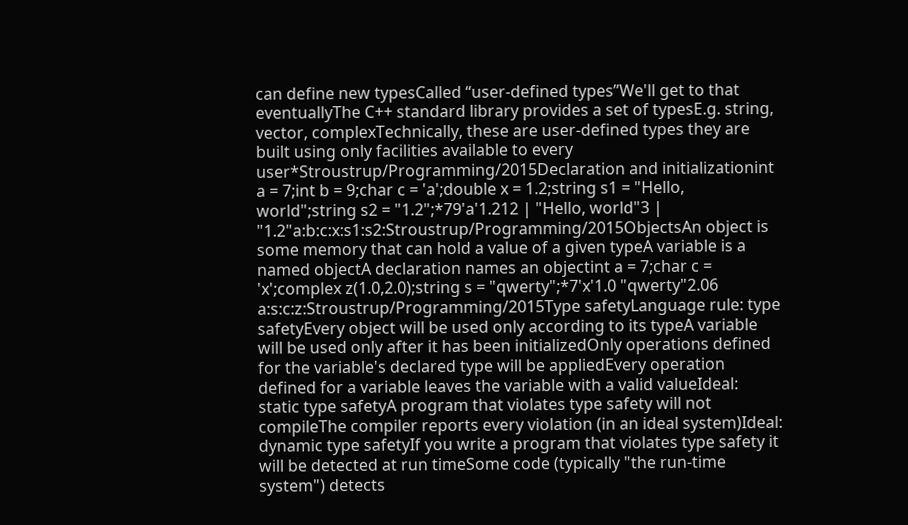can define new typesCalled “user-defined types”We'll get to that eventuallyThe C++ standard library provides a set of typesE.g. string, vector, complexTechnically, these are user-defined types they are built using only facilities available to every user*Stroustrup/Programming/2015Declaration and initializationint a = 7;int b = 9;char c = 'a';double x = 1.2;string s1 = "Hello, world";string s2 = "1.2";*79'a'1.212 | "Hello, world"3 | "1.2"a:b:c:x:s1:s2:Stroustrup/Programming/2015ObjectsAn object is some memory that can hold a value of a given typeA variable is a named objectA declaration names an objectint a = 7;char c = 'x';complex z(1.0,2.0);string s = "qwerty";*7'x'1.0 "qwerty"2.06 a:s:c:z:Stroustrup/Programming/2015Type safetyLanguage rule: type safetyEvery object will be used only according to its typeA variable will be used only after it has been initializedOnly operations defined for the variable's declared type will be appliedEvery operation defined for a variable leaves the variable with a valid valueIdeal: static type safetyA program that violates type safety will not compileThe compiler reports every violation (in an ideal system)Ideal: dynamic type safetyIf you write a program that violates type safety it will be detected at run timeSome code (typically "the run-time system") detects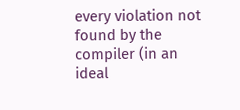every violation not found by the compiler (in an ideal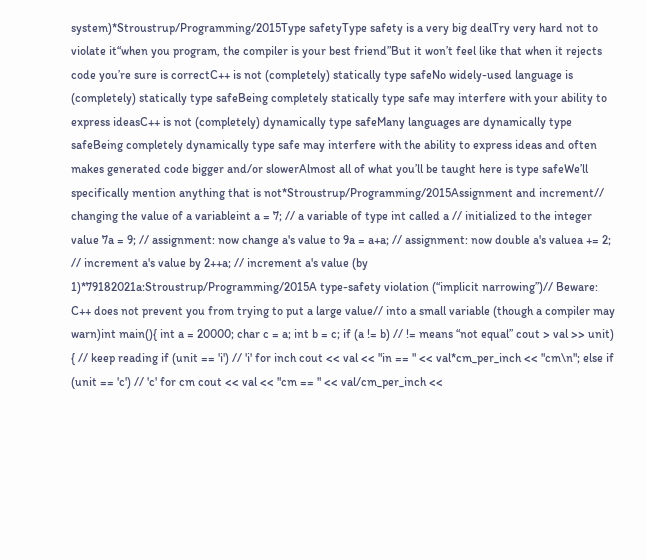system)*Stroustrup/Programming/2015Type safetyType safety is a very big dealTry very hard not to violate it“when you program, the compiler is your best friend”But it won’t feel like that when it rejects code you’re sure is correctC++ is not (completely) statically type safeNo widely-used language is (completely) statically type safeBeing completely statically type safe may interfere with your ability to express ideasC++ is not (completely) dynamically type safeMany languages are dynamically type safeBeing completely dynamically type safe may interfere with the ability to express ideas and often makes generated code bigger and/or slowerAlmost all of what you’ll be taught here is type safeWe’ll specifically mention anything that is not*Stroustrup/Programming/2015Assignment and increment// changing the value of a variableint a = 7; // a variable of type int called a // initialized to the integer value 7a = 9; // assignment: now change a's value to 9a = a+a; // assignment: now double a's valuea += 2; // increment a's value by 2++a; // increment a's value (by 1)*79182021a:Stroustrup/Programming/2015A type-safety violation (“implicit narrowing”)// Beware: C++ does not prevent you from trying to put a large value// into a small variable (though a compiler may warn)int main(){ int a = 20000; char c = a; int b = c; if (a != b) // != means “not equal” cout > val >> unit) { // keep reading if (unit == 'i') // 'i' for inch cout << val << "in == " << val*cm_per_inch << "cm\n"; else if (unit == 'c') // 'c' for cm cout << val << "cm == " << val/cm_per_inch <<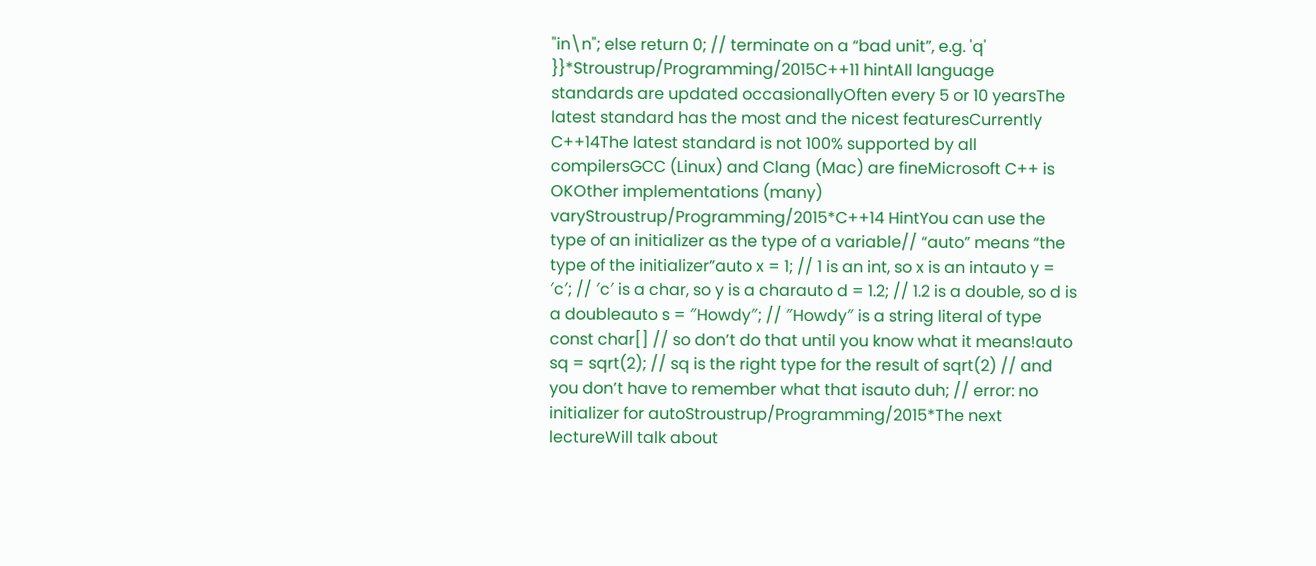"in\n"; else return 0; // terminate on a “bad unit”, e.g. 'q' }}*Stroustrup/Programming/2015C++11 hintAll language standards are updated occasionallyOften every 5 or 10 yearsThe latest standard has the most and the nicest featuresCurrently C++14The latest standard is not 100% supported by all compilersGCC (Linux) and Clang (Mac) are fineMicrosoft C++ is OKOther implementations (many) varyStroustrup/Programming/2015*C++14 HintYou can use the type of an initializer as the type of a variable// “auto” means “the type of the initializer”auto x = 1; // 1 is an int, so x is an intauto y = ′c′; // ′c′ is a char, so y is a charauto d = 1.2; // 1.2 is a double, so d is a doubleauto s = ″Howdy″; // ″Howdy″ is a string literal of type const char[] // so don’t do that until you know what it means!auto sq = sqrt(2); // sq is the right type for the result of sqrt(2) // and you don’t have to remember what that isauto duh; // error: no initializer for autoStroustrup/Programming/2015*The next lectureWill talk about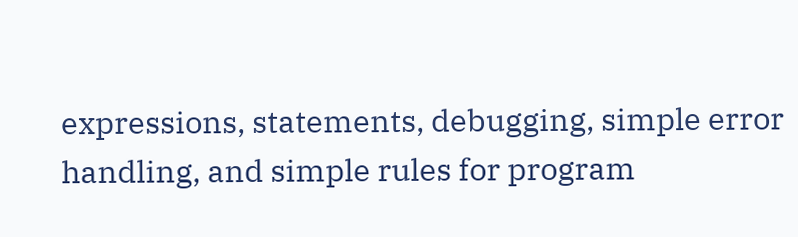expressions, statements, debugging, simple error handling, and simple rules for program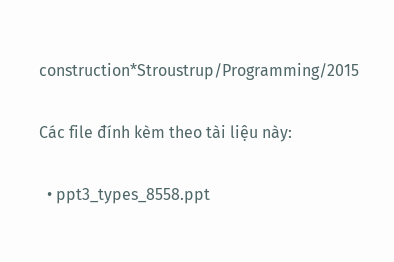construction*Stroustrup/Programming/2015

Các file đính kèm theo tài liệu này:

  • ppt3_types_8558.ppt